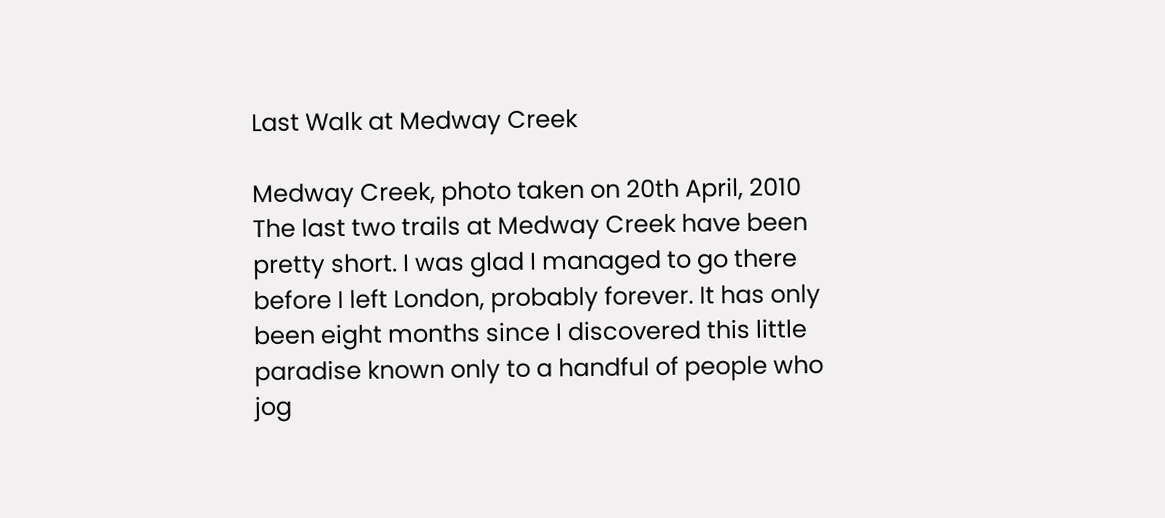Last Walk at Medway Creek

Medway Creek, photo taken on 20th April, 2010
The last two trails at Medway Creek have been pretty short. I was glad I managed to go there before I left London, probably forever. It has only been eight months since I discovered this little paradise known only to a handful of people who jog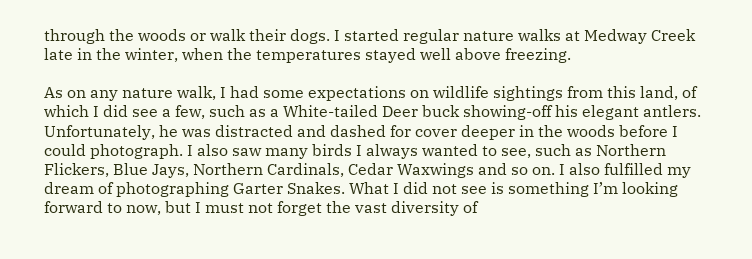through the woods or walk their dogs. I started regular nature walks at Medway Creek late in the winter, when the temperatures stayed well above freezing.

As on any nature walk, I had some expectations on wildlife sightings from this land, of which I did see a few, such as a White-tailed Deer buck showing-off his elegant antlers. Unfortunately, he was distracted and dashed for cover deeper in the woods before I could photograph. I also saw many birds I always wanted to see, such as Northern Flickers, Blue Jays, Northern Cardinals, Cedar Waxwings and so on. I also fulfilled my dream of photographing Garter Snakes. What I did not see is something I’m looking forward to now, but I must not forget the vast diversity of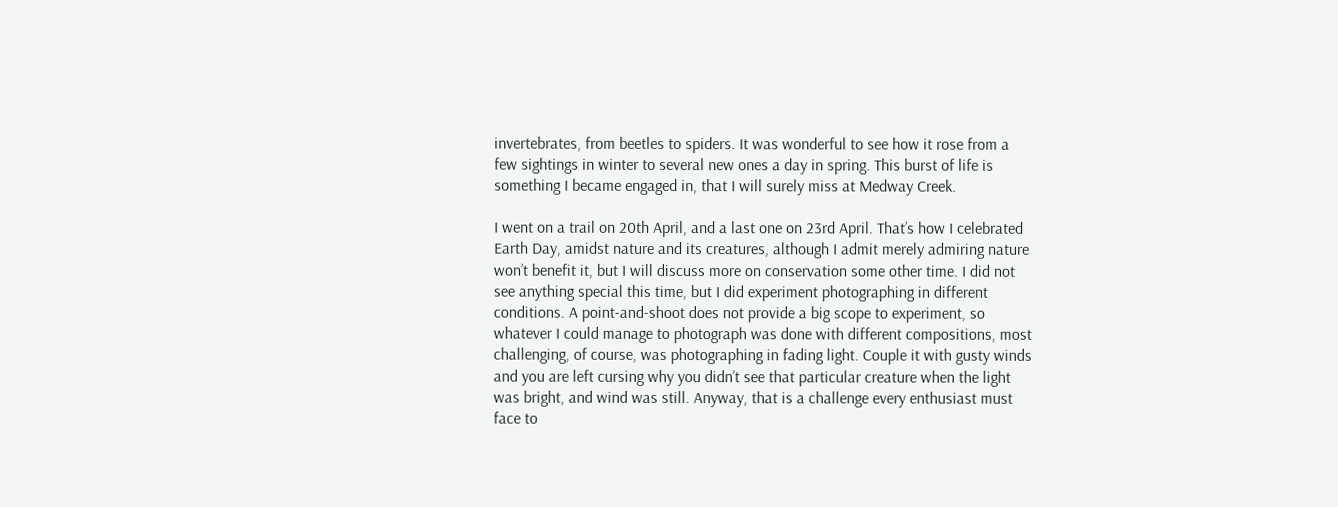invertebrates, from beetles to spiders. It was wonderful to see how it rose from a few sightings in winter to several new ones a day in spring. This burst of life is something I became engaged in, that I will surely miss at Medway Creek.

I went on a trail on 20th April, and a last one on 23rd April. That’s how I celebrated Earth Day, amidst nature and its creatures, although I admit merely admiring nature won’t benefit it, but I will discuss more on conservation some other time. I did not see anything special this time, but I did experiment photographing in different conditions. A point-and-shoot does not provide a big scope to experiment, so whatever I could manage to photograph was done with different compositions, most challenging, of course, was photographing in fading light. Couple it with gusty winds and you are left cursing why you didn’t see that particular creature when the light was bright, and wind was still. Anyway, that is a challenge every enthusiast must face to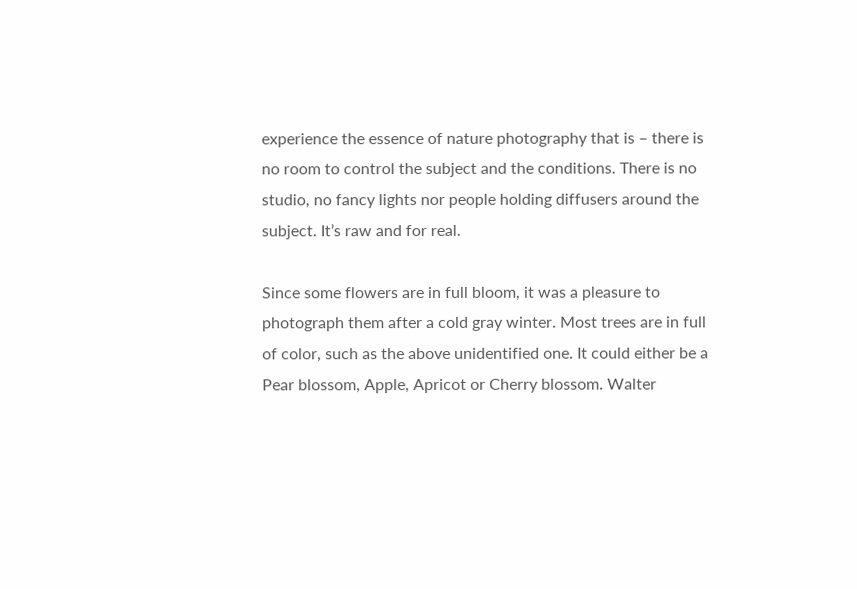experience the essence of nature photography that is – there is no room to control the subject and the conditions. There is no studio, no fancy lights nor people holding diffusers around the subject. It’s raw and for real.

Since some flowers are in full bloom, it was a pleasure to photograph them after a cold gray winter. Most trees are in full of color, such as the above unidentified one. It could either be a Pear blossom, Apple, Apricot or Cherry blossom. Walter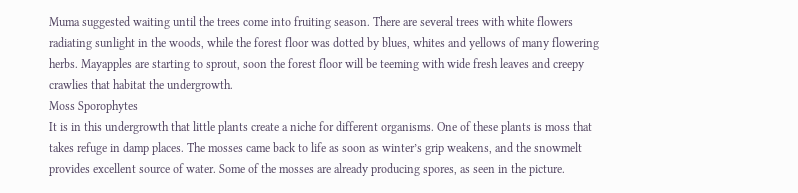Muma suggested waiting until the trees come into fruiting season. There are several trees with white flowers radiating sunlight in the woods, while the forest floor was dotted by blues, whites and yellows of many flowering herbs. Mayapples are starting to sprout, soon the forest floor will be teeming with wide fresh leaves and creepy crawlies that habitat the undergrowth.
Moss Sporophytes
It is in this undergrowth that little plants create a niche for different organisms. One of these plants is moss that takes refuge in damp places. The mosses came back to life as soon as winter’s grip weakens, and the snowmelt provides excellent source of water. Some of the mosses are already producing spores, as seen in the picture.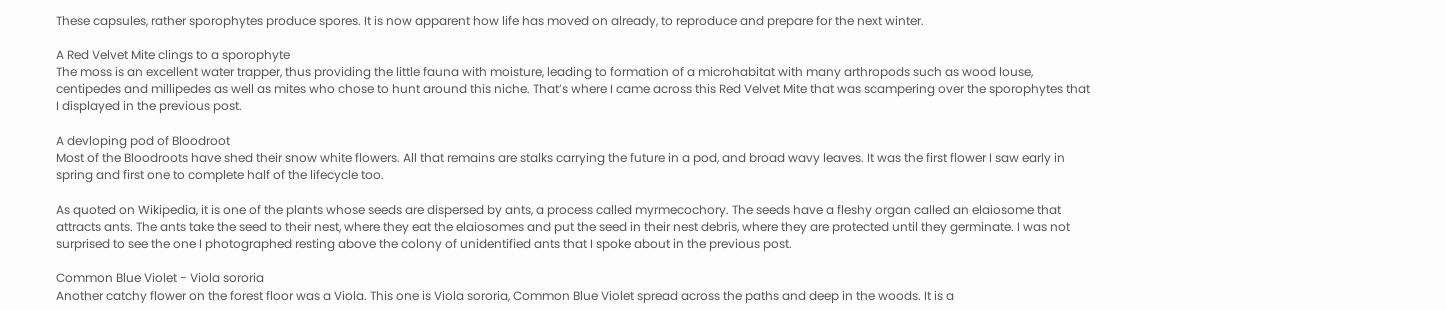These capsules, rather sporophytes produce spores. It is now apparent how life has moved on already, to reproduce and prepare for the next winter.

A Red Velvet Mite clings to a sporophyte
The moss is an excellent water trapper, thus providing the little fauna with moisture, leading to formation of a microhabitat with many arthropods such as wood louse, centipedes and millipedes as well as mites who chose to hunt around this niche. That’s where I came across this Red Velvet Mite that was scampering over the sporophytes that I displayed in the previous post.

A devloping pod of Bloodroot
Most of the Bloodroots have shed their snow white flowers. All that remains are stalks carrying the future in a pod, and broad wavy leaves. It was the first flower I saw early in spring and first one to complete half of the lifecycle too.

As quoted on Wikipedia, it is one of the plants whose seeds are dispersed by ants, a process called myrmecochory. The seeds have a fleshy organ called an elaiosome that attracts ants. The ants take the seed to their nest, where they eat the elaiosomes and put the seed in their nest debris, where they are protected until they germinate. I was not surprised to see the one I photographed resting above the colony of unidentified ants that I spoke about in the previous post.

Common Blue Violet - Viola sororia
Another catchy flower on the forest floor was a Viola. This one is Viola sororia, Common Blue Violet spread across the paths and deep in the woods. It is a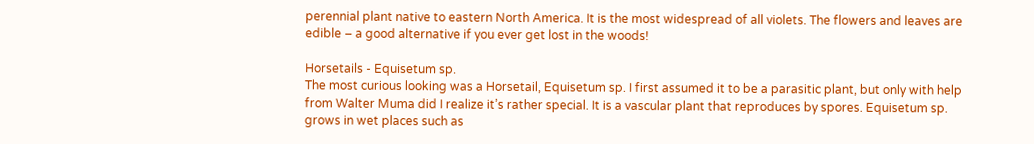perennial plant native to eastern North America. It is the most widespread of all violets. The flowers and leaves are edible – a good alternative if you ever get lost in the woods!

Horsetails - Equisetum sp.
The most curious looking was a Horsetail, Equisetum sp. I first assumed it to be a parasitic plant, but only with help from Walter Muma did I realize it’s rather special. It is a vascular plant that reproduces by spores. Equisetum sp. grows in wet places such as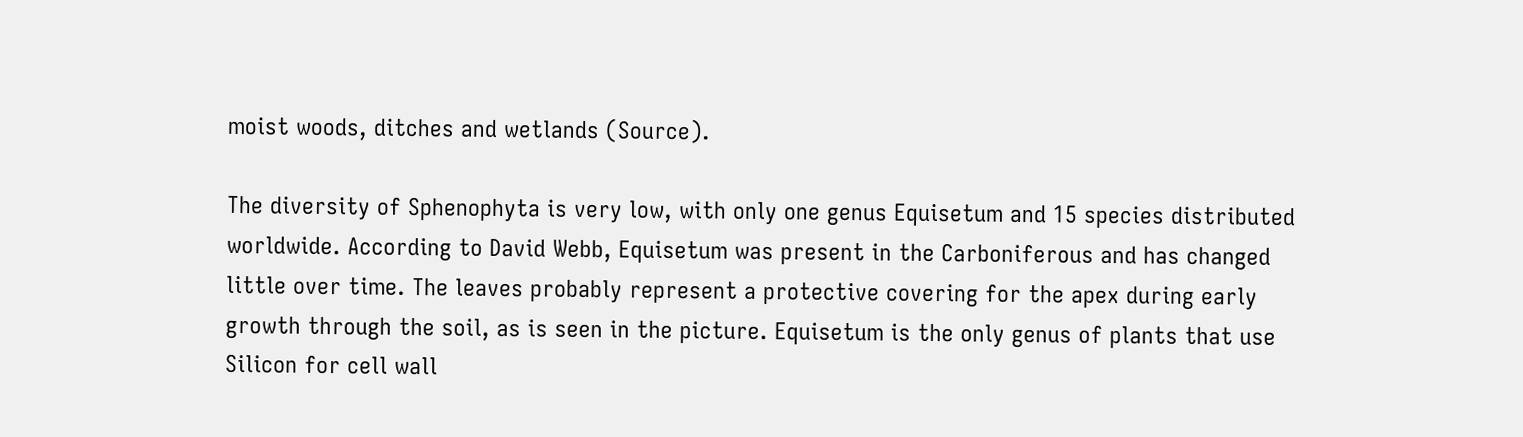moist woods, ditches and wetlands (Source).

The diversity of Sphenophyta is very low, with only one genus Equisetum and 15 species distributed worldwide. According to David Webb, Equisetum was present in the Carboniferous and has changed little over time. The leaves probably represent a protective covering for the apex during early growth through the soil, as is seen in the picture. Equisetum is the only genus of plants that use Silicon for cell wall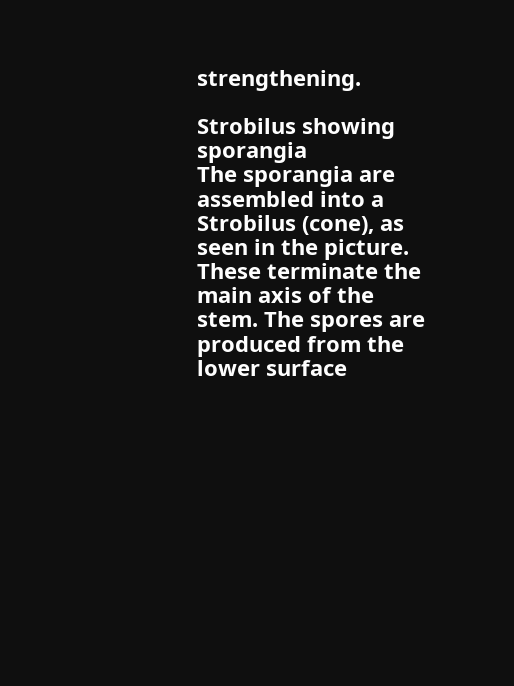strengthening.

Strobilus showing sporangia
The sporangia are assembled into a Strobilus (cone), as seen in the picture. These terminate the main axis of the stem. The spores are produced from the lower surface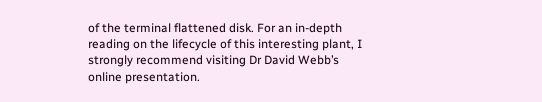of the terminal flattened disk. For an in-depth reading on the lifecycle of this interesting plant, I strongly recommend visiting Dr David Webb’s online presentation.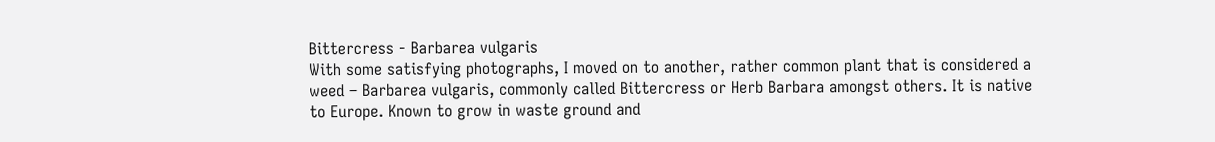Bittercress - Barbarea vulgaris
With some satisfying photographs, I moved on to another, rather common plant that is considered a weed – Barbarea vulgaris, commonly called Bittercress or Herb Barbara amongst others. It is native to Europe. Known to grow in waste ground and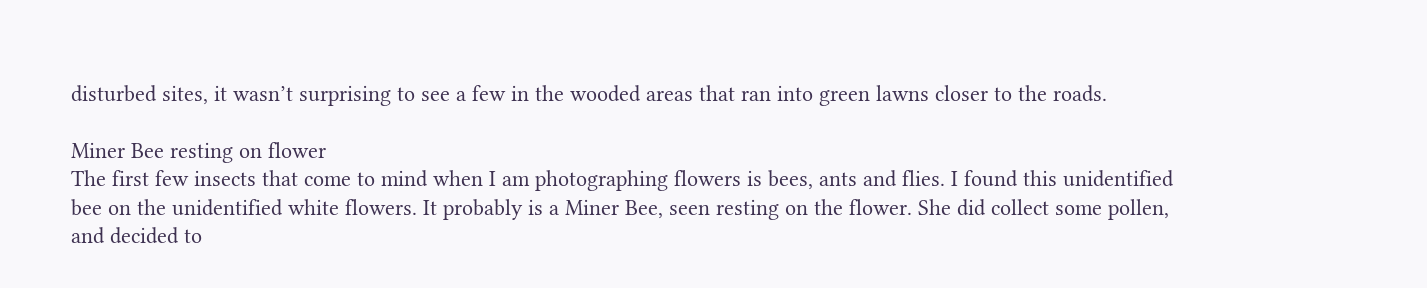disturbed sites, it wasn’t surprising to see a few in the wooded areas that ran into green lawns closer to the roads.

Miner Bee resting on flower
The first few insects that come to mind when I am photographing flowers is bees, ants and flies. I found this unidentified bee on the unidentified white flowers. It probably is a Miner Bee, seen resting on the flower. She did collect some pollen, and decided to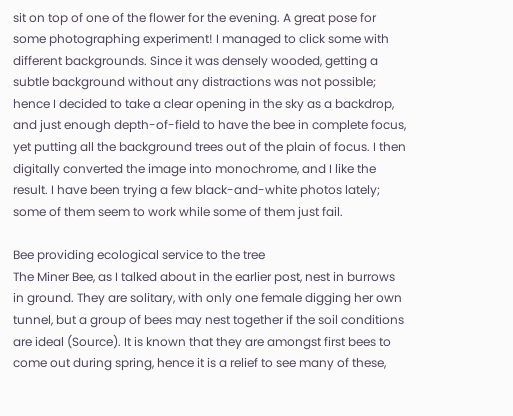sit on top of one of the flower for the evening. A great pose for some photographing experiment! I managed to click some with different backgrounds. Since it was densely wooded, getting a subtle background without any distractions was not possible; hence I decided to take a clear opening in the sky as a backdrop, and just enough depth-of-field to have the bee in complete focus, yet putting all the background trees out of the plain of focus. I then digitally converted the image into monochrome, and I like the result. I have been trying a few black-and-white photos lately; some of them seem to work while some of them just fail.

Bee providing ecological service to the tree
The Miner Bee, as I talked about in the earlier post, nest in burrows in ground. They are solitary, with only one female digging her own tunnel, but a group of bees may nest together if the soil conditions are ideal (Source). It is known that they are amongst first bees to come out during spring, hence it is a relief to see many of these,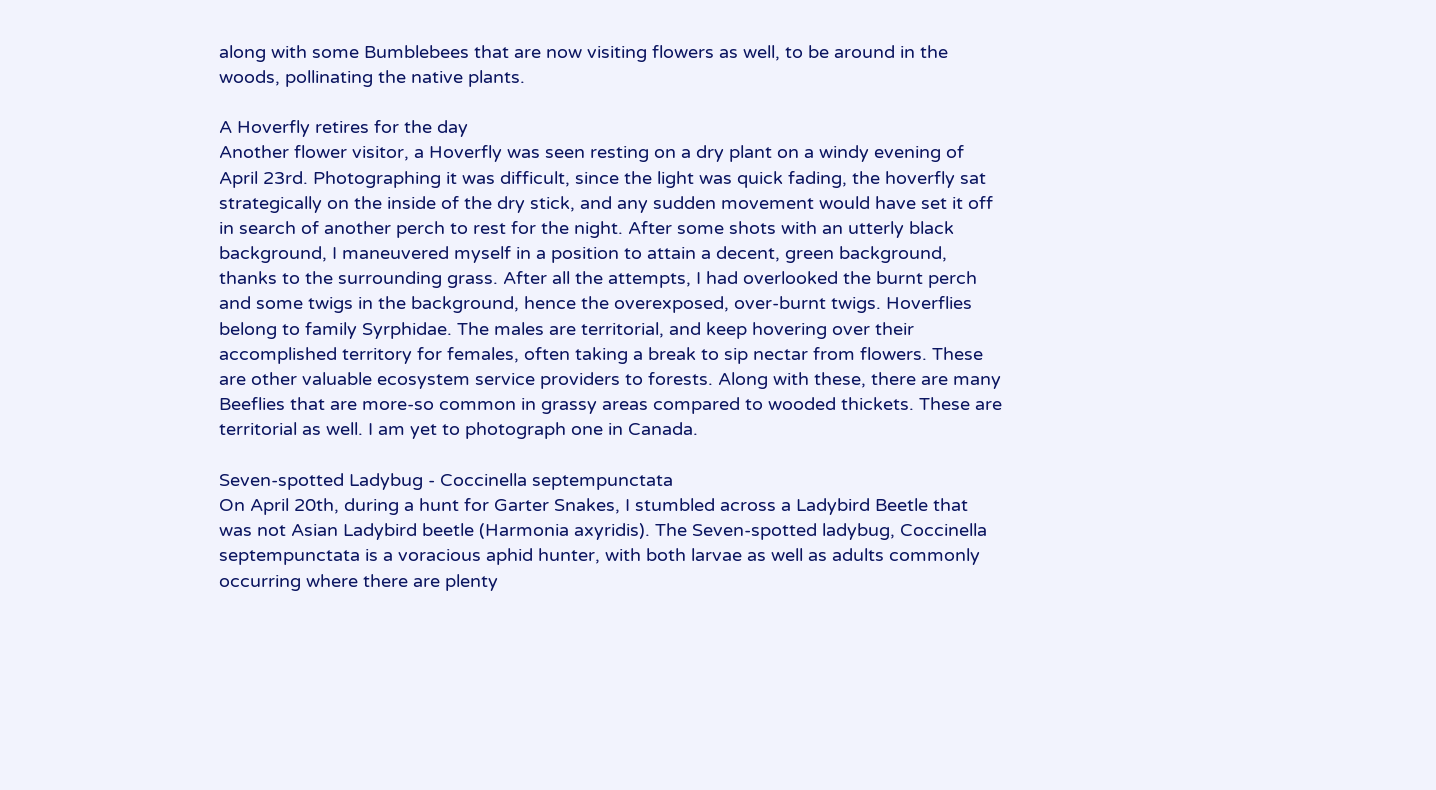along with some Bumblebees that are now visiting flowers as well, to be around in the woods, pollinating the native plants.

A Hoverfly retires for the day
Another flower visitor, a Hoverfly was seen resting on a dry plant on a windy evening of April 23rd. Photographing it was difficult, since the light was quick fading, the hoverfly sat strategically on the inside of the dry stick, and any sudden movement would have set it off in search of another perch to rest for the night. After some shots with an utterly black background, I maneuvered myself in a position to attain a decent, green background, thanks to the surrounding grass. After all the attempts, I had overlooked the burnt perch and some twigs in the background, hence the overexposed, over-burnt twigs. Hoverflies belong to family Syrphidae. The males are territorial, and keep hovering over their accomplished territory for females, often taking a break to sip nectar from flowers. These are other valuable ecosystem service providers to forests. Along with these, there are many Beeflies that are more-so common in grassy areas compared to wooded thickets. These are territorial as well. I am yet to photograph one in Canada.

Seven-spotted Ladybug - Coccinella septempunctata
On April 20th, during a hunt for Garter Snakes, I stumbled across a Ladybird Beetle that was not Asian Ladybird beetle (Harmonia axyridis). The Seven-spotted ladybug, Coccinella septempunctata is a voracious aphid hunter, with both larvae as well as adults commonly occurring where there are plenty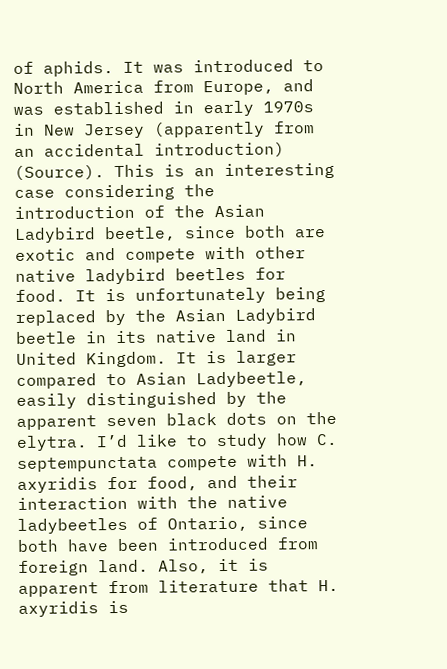of aphids. It was introduced to North America from Europe, and was established in early 1970s in New Jersey (apparently from an accidental introduction) (Source). This is an interesting case considering the introduction of the Asian Ladybird beetle, since both are exotic and compete with other native ladybird beetles for food. It is unfortunately being replaced by the Asian Ladybird beetle in its native land in United Kingdom. It is larger compared to Asian Ladybeetle, easily distinguished by the apparent seven black dots on the elytra. I’d like to study how C. septempunctata compete with H. axyridis for food, and their interaction with the native ladybeetles of Ontario, since both have been introduced from foreign land. Also, it is apparent from literature that H. axyridis is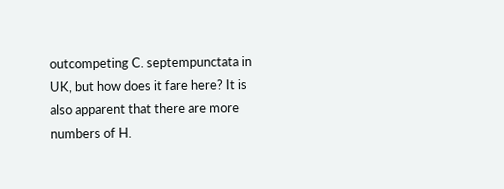outcompeting C. septempunctata in UK, but how does it fare here? It is also apparent that there are more numbers of H.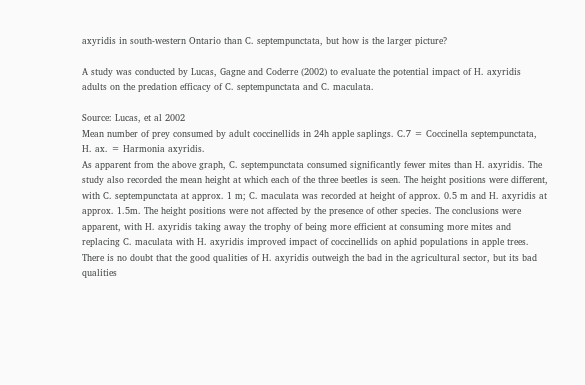axyridis in south-western Ontario than C. septempunctata, but how is the larger picture?

A study was conducted by Lucas, Gagne and Coderre (2002) to evaluate the potential impact of H. axyridis adults on the predation efficacy of C. septempunctata and C. maculata.

Source: Lucas, et al 2002
Mean number of prey consumed by adult coccinellids in 24h apple saplings. C.7 = Coccinella septempunctata, H. ax. = Harmonia axyridis.
As apparent from the above graph, C. septempunctata consumed significantly fewer mites than H. axyridis. The study also recorded the mean height at which each of the three beetles is seen. The height positions were different, with C. septempunctata at approx. 1 m; C. maculata was recorded at height of approx. 0.5 m and H. axyridis at approx. 1.5m. The height positions were not affected by the presence of other species. The conclusions were apparent, with H. axyridis taking away the trophy of being more efficient at consuming more mites and replacing C. maculata with H. axyridis improved impact of coccinellids on aphid populations in apple trees. There is no doubt that the good qualities of H. axyridis outweigh the bad in the agricultural sector, but its bad qualities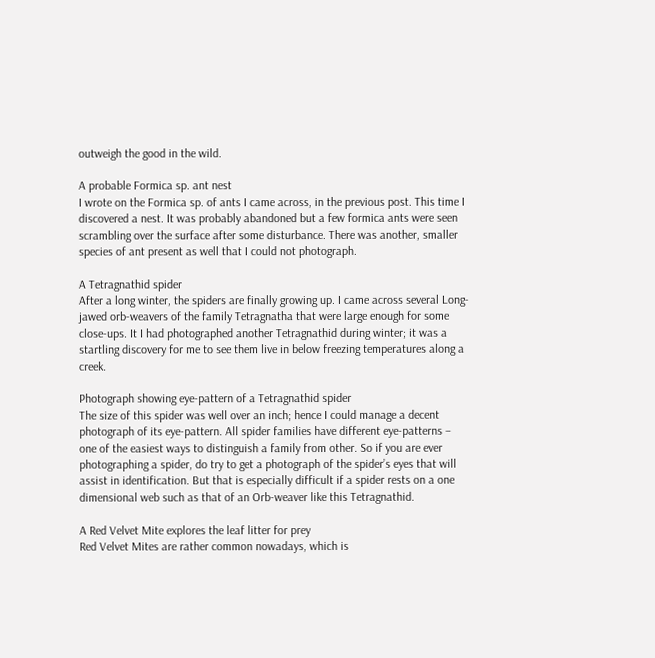outweigh the good in the wild.

A probable Formica sp. ant nest
I wrote on the Formica sp. of ants I came across, in the previous post. This time I discovered a nest. It was probably abandoned but a few formica ants were seen scrambling over the surface after some disturbance. There was another, smaller species of ant present as well that I could not photograph.

A Tetragnathid spider
After a long winter, the spiders are finally growing up. I came across several Long-jawed orb-weavers of the family Tetragnatha that were large enough for some close-ups. It I had photographed another Tetragnathid during winter; it was a startling discovery for me to see them live in below freezing temperatures along a creek.

Photograph showing eye-pattern of a Tetragnathid spider
The size of this spider was well over an inch; hence I could manage a decent photograph of its eye-pattern. All spider families have different eye-patterns – one of the easiest ways to distinguish a family from other. So if you are ever photographing a spider, do try to get a photograph of the spider’s eyes that will assist in identification. But that is especially difficult if a spider rests on a one dimensional web such as that of an Orb-weaver like this Tetragnathid.

A Red Velvet Mite explores the leaf litter for prey
Red Velvet Mites are rather common nowadays, which is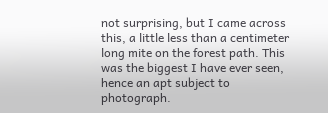not surprising, but I came across this, a little less than a centimeter long mite on the forest path. This was the biggest I have ever seen, hence an apt subject to photograph.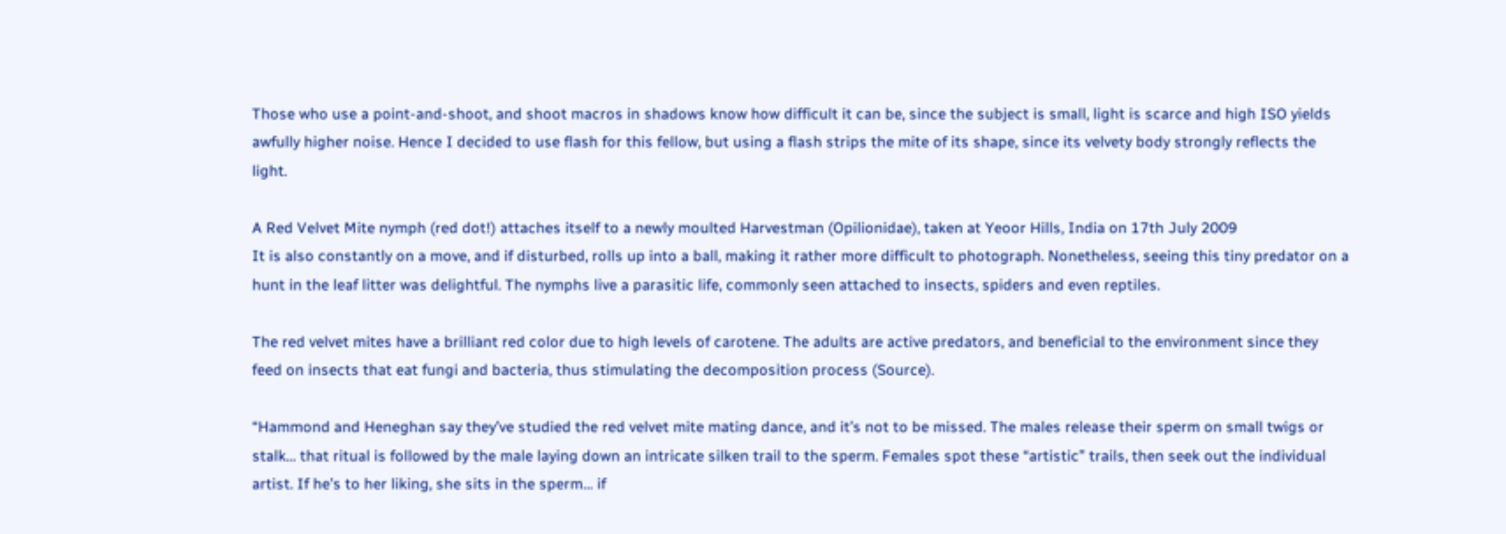Those who use a point-and-shoot, and shoot macros in shadows know how difficult it can be, since the subject is small, light is scarce and high ISO yields awfully higher noise. Hence I decided to use flash for this fellow, but using a flash strips the mite of its shape, since its velvety body strongly reflects the light.

A Red Velvet Mite nymph (red dot!) attaches itself to a newly moulted Harvestman (Opilionidae), taken at Yeoor Hills, India on 17th July 2009
It is also constantly on a move, and if disturbed, rolls up into a ball, making it rather more difficult to photograph. Nonetheless, seeing this tiny predator on a hunt in the leaf litter was delightful. The nymphs live a parasitic life, commonly seen attached to insects, spiders and even reptiles.

The red velvet mites have a brilliant red color due to high levels of carotene. The adults are active predators, and beneficial to the environment since they feed on insects that eat fungi and bacteria, thus stimulating the decomposition process (Source).

“Hammond and Heneghan say they’ve studied the red velvet mite mating dance, and it’s not to be missed. The males release their sperm on small twigs or stalk… that ritual is followed by the male laying down an intricate silken trail to the sperm. Females spot these “artistic” trails, then seek out the individual artist. If he’s to her liking, she sits in the sperm… if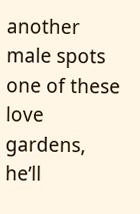another male spots one of these love gardens, he’ll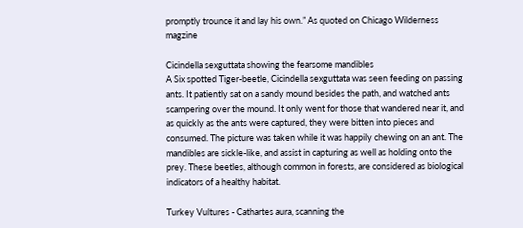promptly trounce it and lay his own.” As quoted on Chicago Wilderness magzine

Cicindella sexguttata showing the fearsome mandibles
A Six spotted Tiger-beetle, Cicindella sexguttata was seen feeding on passing ants. It patiently sat on a sandy mound besides the path, and watched ants scampering over the mound. It only went for those that wandered near it, and as quickly as the ants were captured, they were bitten into pieces and consumed. The picture was taken while it was happily chewing on an ant. The mandibles are sickle-like, and assist in capturing as well as holding onto the prey. These beetles, although common in forests, are considered as biological indicators of a healthy habitat.

Turkey Vultures - Cathartes aura, scanning the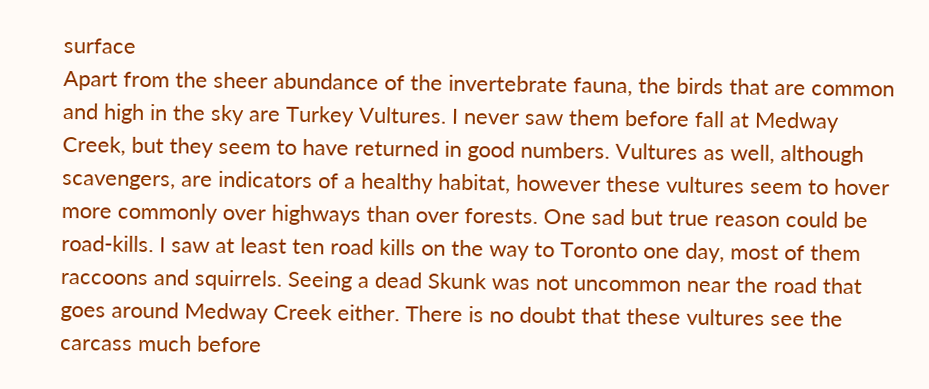surface
Apart from the sheer abundance of the invertebrate fauna, the birds that are common and high in the sky are Turkey Vultures. I never saw them before fall at Medway Creek, but they seem to have returned in good numbers. Vultures as well, although scavengers, are indicators of a healthy habitat, however these vultures seem to hover more commonly over highways than over forests. One sad but true reason could be road-kills. I saw at least ten road kills on the way to Toronto one day, most of them raccoons and squirrels. Seeing a dead Skunk was not uncommon near the road that goes around Medway Creek either. There is no doubt that these vultures see the carcass much before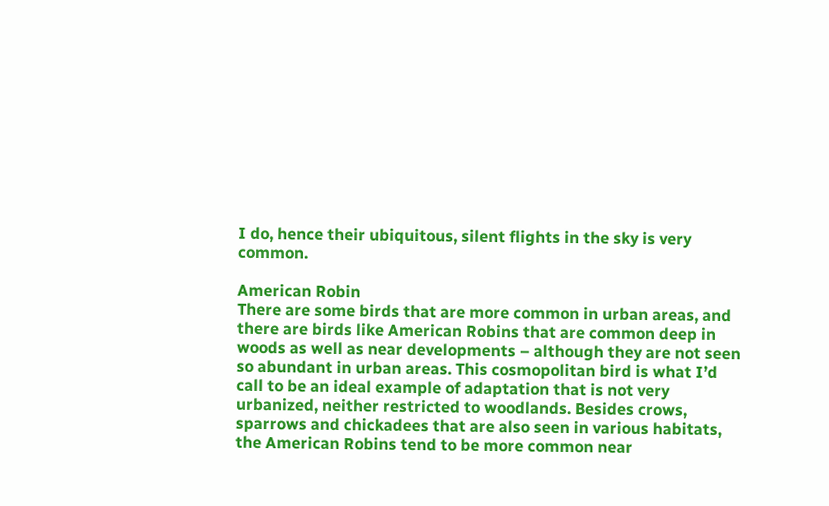I do, hence their ubiquitous, silent flights in the sky is very common.

American Robin
There are some birds that are more common in urban areas, and there are birds like American Robins that are common deep in woods as well as near developments – although they are not seen so abundant in urban areas. This cosmopolitan bird is what I’d call to be an ideal example of adaptation that is not very urbanized, neither restricted to woodlands. Besides crows, sparrows and chickadees that are also seen in various habitats, the American Robins tend to be more common near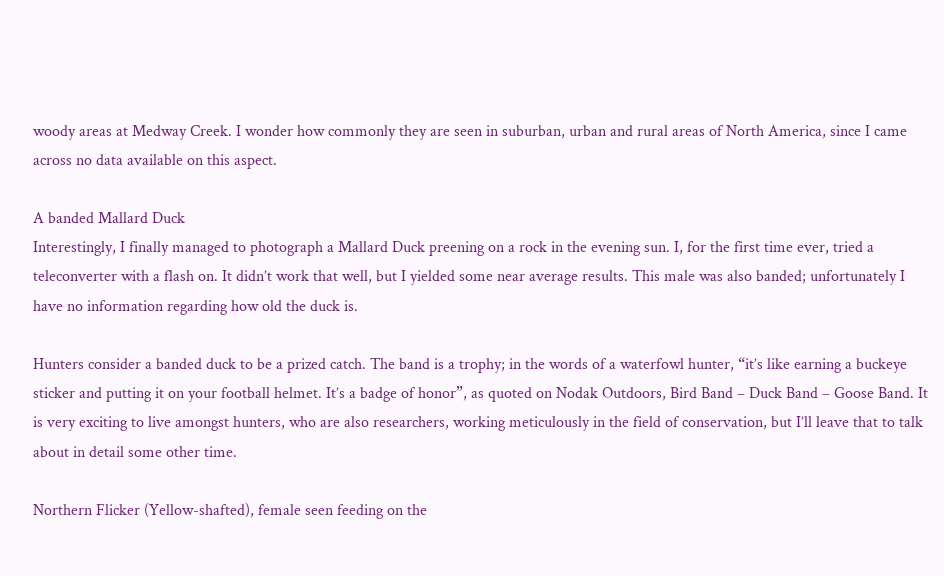woody areas at Medway Creek. I wonder how commonly they are seen in suburban, urban and rural areas of North America, since I came across no data available on this aspect.

A banded Mallard Duck
Interestingly, I finally managed to photograph a Mallard Duck preening on a rock in the evening sun. I, for the first time ever, tried a teleconverter with a flash on. It didn’t work that well, but I yielded some near average results. This male was also banded; unfortunately I have no information regarding how old the duck is.

Hunters consider a banded duck to be a prized catch. The band is a trophy; in the words of a waterfowl hunter, “it’s like earning a buckeye sticker and putting it on your football helmet. It’s a badge of honor”, as quoted on Nodak Outdoors, Bird Band – Duck Band – Goose Band. It is very exciting to live amongst hunters, who are also researchers, working meticulously in the field of conservation, but I’ll leave that to talk about in detail some other time.

Northern Flicker (Yellow-shafted), female seen feeding on the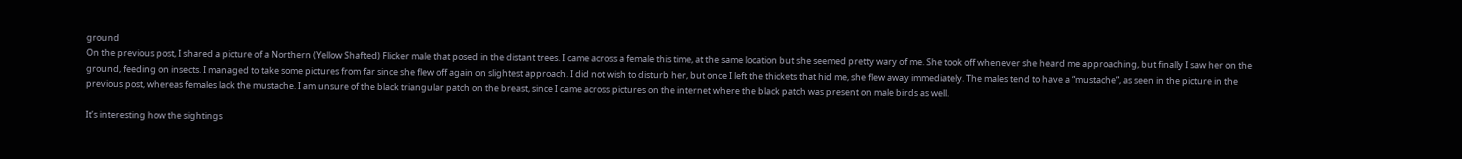ground
On the previous post, I shared a picture of a Northern (Yellow Shafted) Flicker male that posed in the distant trees. I came across a female this time, at the same location but she seemed pretty wary of me. She took off whenever she heard me approaching, but finally I saw her on the ground, feeding on insects. I managed to take some pictures from far since she flew off again on slightest approach. I did not wish to disturb her, but once I left the thickets that hid me, she flew away immediately. The males tend to have a “mustache”, as seen in the picture in the previous post, whereas females lack the mustache. I am unsure of the black triangular patch on the breast, since I came across pictures on the internet where the black patch was present on male birds as well.

It’s interesting how the sightings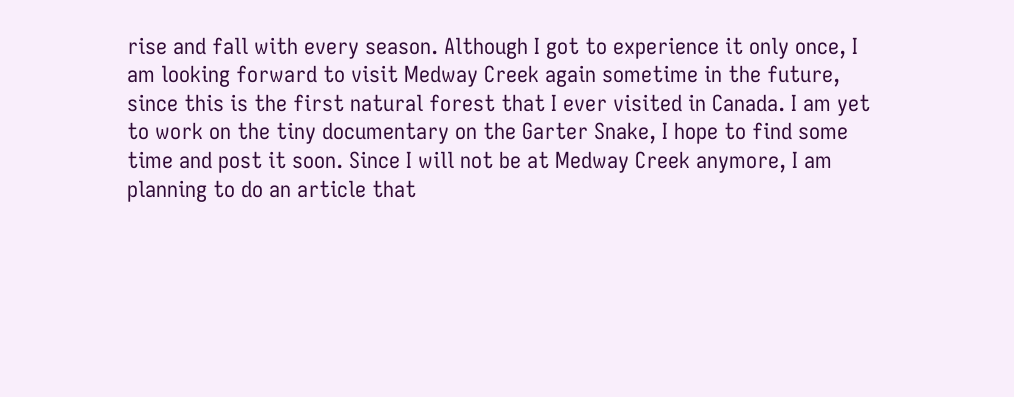rise and fall with every season. Although I got to experience it only once, I am looking forward to visit Medway Creek again sometime in the future, since this is the first natural forest that I ever visited in Canada. I am yet to work on the tiny documentary on the Garter Snake, I hope to find some time and post it soon. Since I will not be at Medway Creek anymore, I am planning to do an article that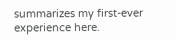summarizes my first-ever experience here.